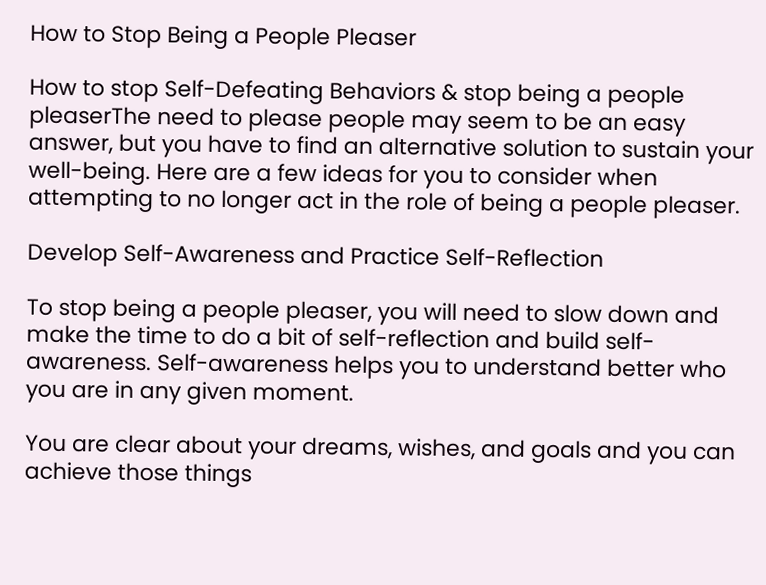How to Stop Being a People Pleaser

How to stop Self-Defeating Behaviors & stop being a people pleaserThe need to please people may seem to be an easy answer, but you have to find an alternative solution to sustain your well-being. Here are a few ideas for you to consider when attempting to no longer act in the role of being a people pleaser.

Develop Self-Awareness and Practice Self-Reflection

To stop being a people pleaser, you will need to slow down and make the time to do a bit of self-reflection and build self-awareness. Self-awareness helps you to understand better who you are in any given moment.

You are clear about your dreams, wishes, and goals and you can achieve those things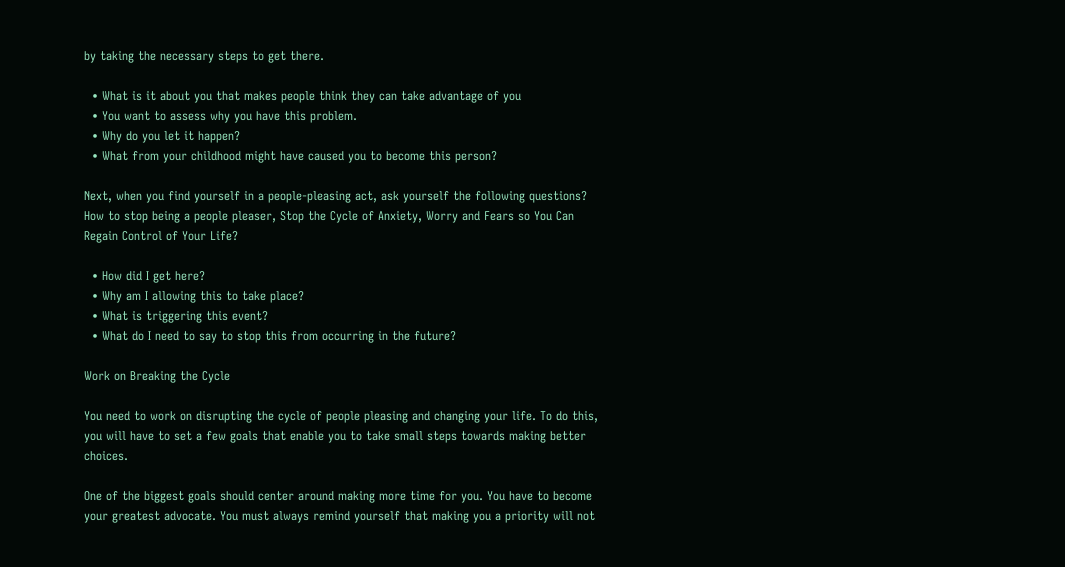by taking the necessary steps to get there.

  • What is it about you that makes people think they can take advantage of you
  • You want to assess why you have this problem.
  • Why do you let it happen?
  • What from your childhood might have caused you to become this person?

Next, when you find yourself in a people-pleasing act, ask yourself the following questions? How to stop being a people pleaser, Stop the Cycle of Anxiety, Worry and Fears so You Can Regain Control of Your Life?

  • How did I get here?
  • Why am I allowing this to take place?
  • What is triggering this event?
  • What do I need to say to stop this from occurring in the future?

Work on Breaking the Cycle

You need to work on disrupting the cycle of people pleasing and changing your life. To do this, you will have to set a few goals that enable you to take small steps towards making better choices.

One of the biggest goals should center around making more time for you. You have to become your greatest advocate. You must always remind yourself that making you a priority will not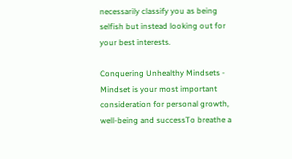necessarily classify you as being selfish but instead looking out for your best interests.

Conquering Unhealthy Mindsets - Mindset is your most important consideration for personal growth, well-being and successTo breathe a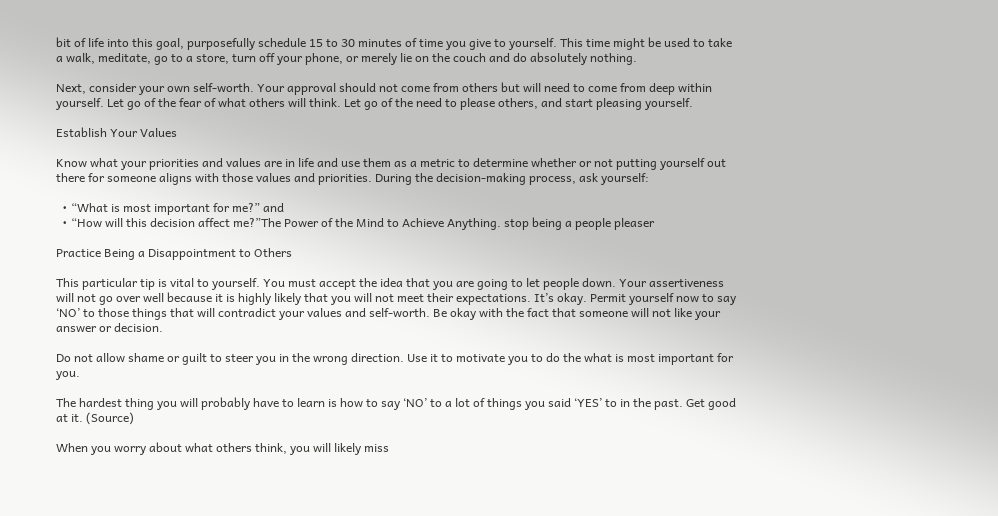bit of life into this goal, purposefully schedule 15 to 30 minutes of time you give to yourself. This time might be used to take a walk, meditate, go to a store, turn off your phone, or merely lie on the couch and do absolutely nothing.

Next, consider your own self-worth. Your approval should not come from others but will need to come from deep within yourself. Let go of the fear of what others will think. Let go of the need to please others, and start pleasing yourself.

Establish Your Values

Know what your priorities and values are in life and use them as a metric to determine whether or not putting yourself out there for someone aligns with those values and priorities. During the decision-making process, ask yourself:

  • “What is most important for me?” and
  • “How will this decision affect me?”The Power of the Mind to Achieve Anything. stop being a people pleaser

Practice Being a Disappointment to Others

This particular tip is vital to yourself. You must accept the idea that you are going to let people down. Your assertiveness will not go over well because it is highly likely that you will not meet their expectations. It’s okay. Permit yourself now to say ‘NO’ to those things that will contradict your values and self-worth. Be okay with the fact that someone will not like your answer or decision.

Do not allow shame or guilt to steer you in the wrong direction. Use it to motivate you to do the what is most important for you.

The hardest thing you will probably have to learn is how to say ‘NO’ to a lot of things you said ‘YES’ to in the past. Get good at it. (Source)

When you worry about what others think, you will likely miss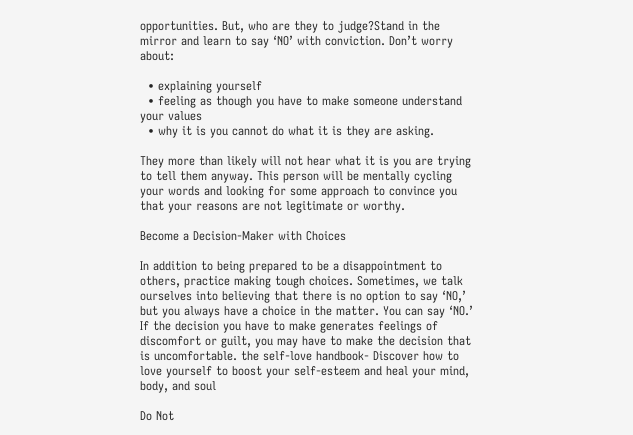opportunities. But, who are they to judge?Stand in the mirror and learn to say ‘NO’ with conviction. Don’t worry about:

  • explaining yourself
  • feeling as though you have to make someone understand your values
  • why it is you cannot do what it is they are asking.

They more than likely will not hear what it is you are trying to tell them anyway. This person will be mentally cycling your words and looking for some approach to convince you that your reasons are not legitimate or worthy.

Become a Decision-Maker with Choices

In addition to being prepared to be a disappointment to others, practice making tough choices. Sometimes, we talk ourselves into believing that there is no option to say ‘NO,’ but you always have a choice in the matter. You can say ‘NO.’ If the decision you have to make generates feelings of discomfort or guilt, you may have to make the decision that is uncomfortable. the self-love handbook- Discover how to love yourself to boost your self-esteem and heal your mind, body, and soul

Do Not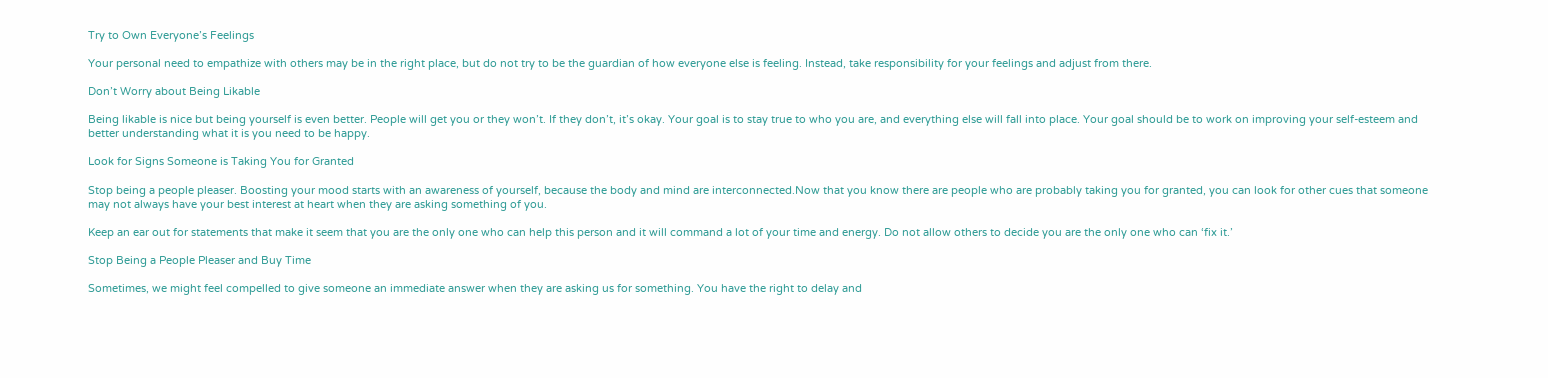Try to Own Everyone’s Feelings

Your personal need to empathize with others may be in the right place, but do not try to be the guardian of how everyone else is feeling. Instead, take responsibility for your feelings and adjust from there.

Don’t Worry about Being Likable

Being likable is nice but being yourself is even better. People will get you or they won’t. If they don’t, it’s okay. Your goal is to stay true to who you are, and everything else will fall into place. Your goal should be to work on improving your self-esteem and better understanding what it is you need to be happy.

Look for Signs Someone is Taking You for Granted

Stop being a people pleaser. Boosting your mood starts with an awareness of yourself, because the body and mind are interconnected.Now that you know there are people who are probably taking you for granted, you can look for other cues that someone may not always have your best interest at heart when they are asking something of you.

Keep an ear out for statements that make it seem that you are the only one who can help this person and it will command a lot of your time and energy. Do not allow others to decide you are the only one who can ‘fix it.’

Stop Being a People Pleaser and Buy Time

Sometimes, we might feel compelled to give someone an immediate answer when they are asking us for something. You have the right to delay and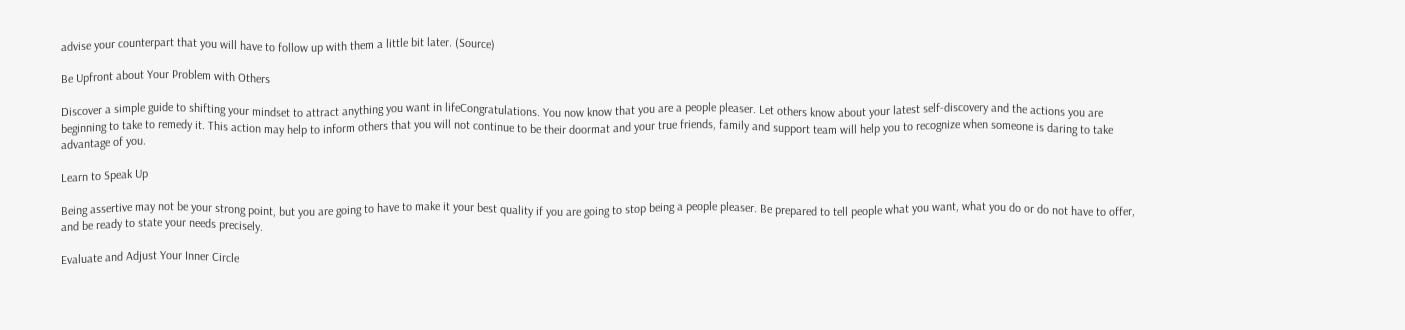advise your counterpart that you will have to follow up with them a little bit later. (Source)

Be Upfront about Your Problem with Others

Discover a simple guide to shifting your mindset to attract anything you want in lifeCongratulations. You now know that you are a people pleaser. Let others know about your latest self-discovery and the actions you are beginning to take to remedy it. This action may help to inform others that you will not continue to be their doormat and your true friends, family and support team will help you to recognize when someone is daring to take advantage of you.

Learn to Speak Up

Being assertive may not be your strong point, but you are going to have to make it your best quality if you are going to stop being a people pleaser. Be prepared to tell people what you want, what you do or do not have to offer, and be ready to state your needs precisely.

Evaluate and Adjust Your Inner Circle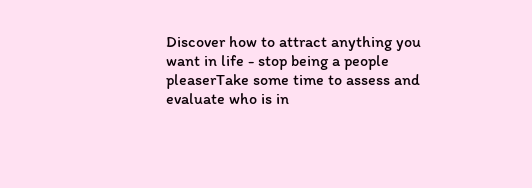Discover how to attract anything you want in life - stop being a people pleaserTake some time to assess and evaluate who is in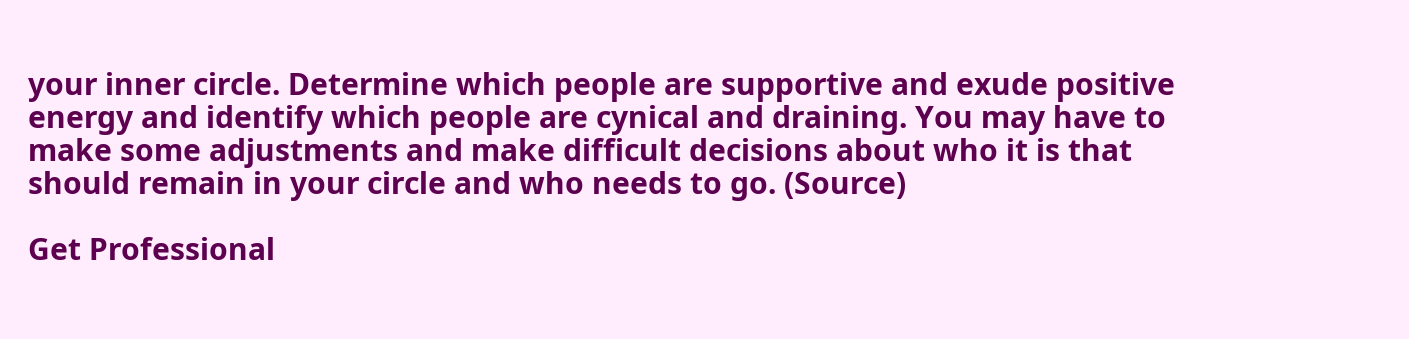your inner circle. Determine which people are supportive and exude positive energy and identify which people are cynical and draining. You may have to make some adjustments and make difficult decisions about who it is that should remain in your circle and who needs to go. (Source)

Get Professional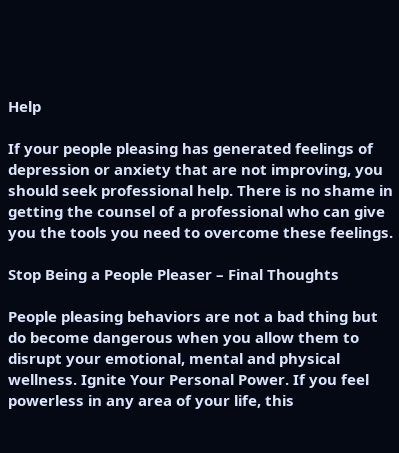Help

If your people pleasing has generated feelings of depression or anxiety that are not improving, you should seek professional help. There is no shame in getting the counsel of a professional who can give you the tools you need to overcome these feelings.

Stop Being a People Pleaser – Final Thoughts

People pleasing behaviors are not a bad thing but do become dangerous when you allow them to disrupt your emotional, mental and physical wellness. Ignite Your Personal Power. If you feel powerless in any area of your life, this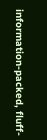information-packed, fluff-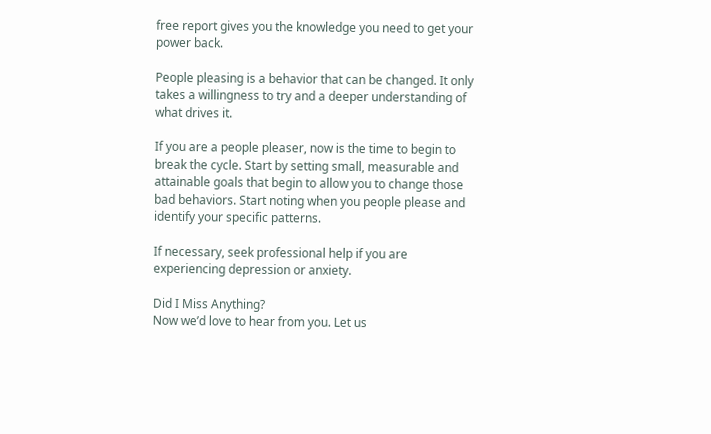free report gives you the knowledge you need to get your power back.

People pleasing is a behavior that can be changed. It only takes a willingness to try and a deeper understanding of what drives it.

If you are a people pleaser, now is the time to begin to break the cycle. Start by setting small, measurable and attainable goals that begin to allow you to change those bad behaviors. Start noting when you people please and identify your specific patterns.

If necessary, seek professional help if you are experiencing depression or anxiety.

Did I Miss Anything?
Now we’d love to hear from you. Let us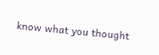know what you thought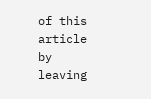of this article by leaving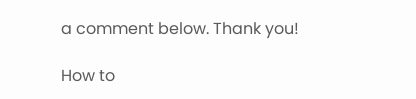a comment below. Thank you!

How to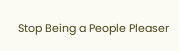Stop Being a People Pleaser